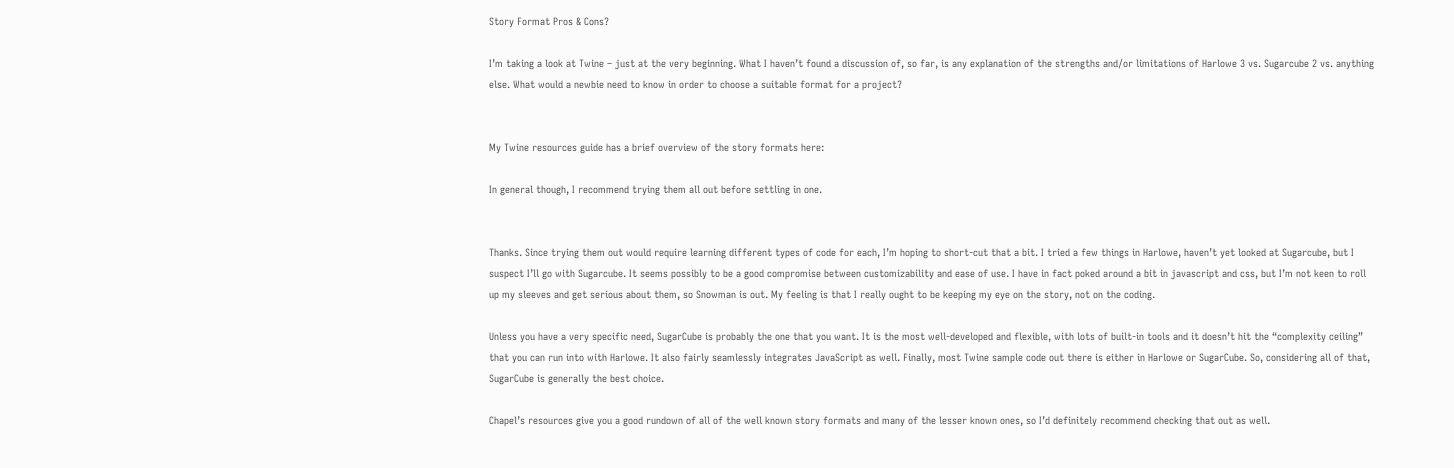Story Format Pros & Cons?

I’m taking a look at Twine – just at the very beginning. What I haven’t found a discussion of, so far, is any explanation of the strengths and/or limitations of Harlowe 3 vs. Sugarcube 2 vs. anything else. What would a newbie need to know in order to choose a suitable format for a project?


My Twine resources guide has a brief overview of the story formats here:

In general though, I recommend trying them all out before settling in one.


Thanks. Since trying them out would require learning different types of code for each, I’m hoping to short-cut that a bit. I tried a few things in Harlowe, haven’t yet looked at Sugarcube, but I suspect I’ll go with Sugarcube. It seems possibly to be a good compromise between customizability and ease of use. I have in fact poked around a bit in javascript and css, but I’m not keen to roll up my sleeves and get serious about them, so Snowman is out. My feeling is that I really ought to be keeping my eye on the story, not on the coding.

Unless you have a very specific need, SugarCube is probably the one that you want. It is the most well-developed and flexible, with lots of built-in tools and it doesn’t hit the “complexity ceiling” that you can run into with Harlowe. It also fairly seamlessly integrates JavaScript as well. Finally, most Twine sample code out there is either in Harlowe or SugarCube. So, considering all of that, SugarCube is generally the best choice.

Chapel’s resources give you a good rundown of all of the well known story formats and many of the lesser known ones, so I’d definitely recommend checking that out as well.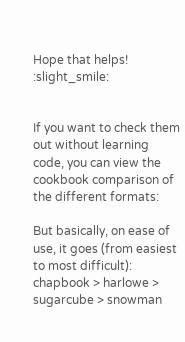Hope that helps! :slight_smile:


If you want to check them out without learning code, you can view the cookbook comparison of the different formats:

But basically, on ease of use, it goes (from easiest to most difficult): chapbook > harlowe > sugarcube > snowman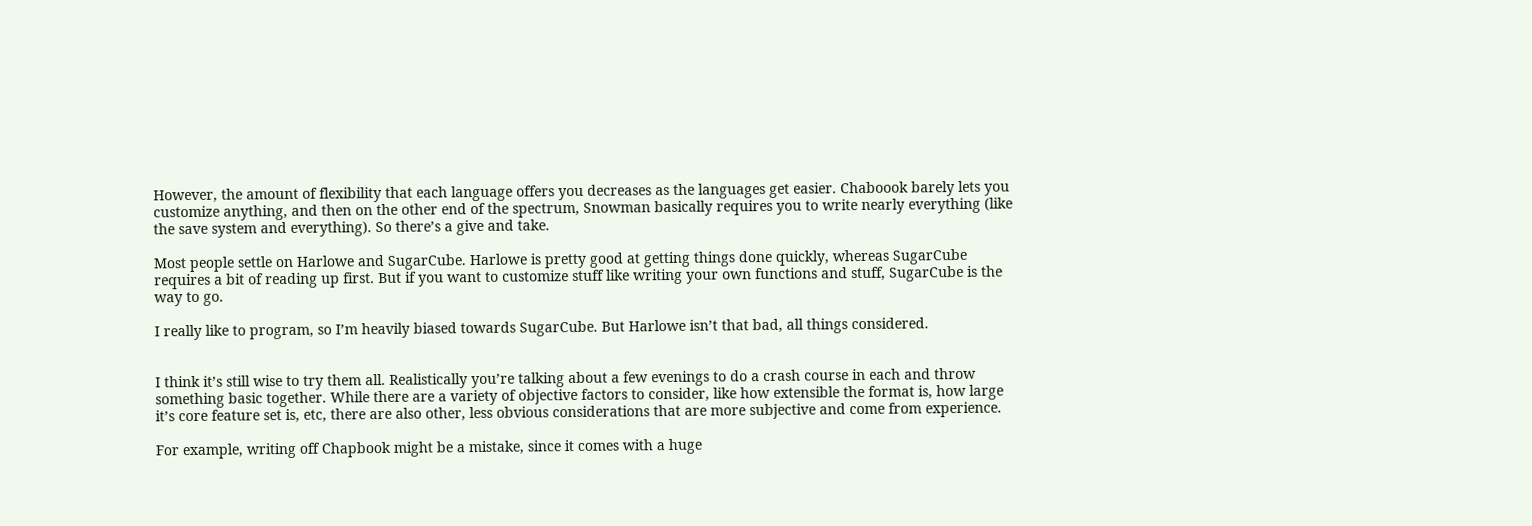However, the amount of flexibility that each language offers you decreases as the languages get easier. Chaboook barely lets you customize anything, and then on the other end of the spectrum, Snowman basically requires you to write nearly everything (like the save system and everything). So there’s a give and take.

Most people settle on Harlowe and SugarCube. Harlowe is pretty good at getting things done quickly, whereas SugarCube requires a bit of reading up first. But if you want to customize stuff like writing your own functions and stuff, SugarCube is the way to go.

I really like to program, so I’m heavily biased towards SugarCube. But Harlowe isn’t that bad, all things considered.


I think it’s still wise to try them all. Realistically you’re talking about a few evenings to do a crash course in each and throw something basic together. While there are a variety of objective factors to consider, like how extensible the format is, how large it’s core feature set is, etc, there are also other, less obvious considerations that are more subjective and come from experience.

For example, writing off Chapbook might be a mistake, since it comes with a huge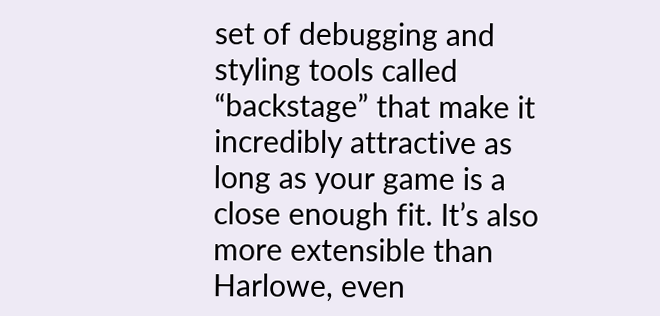set of debugging and styling tools called “backstage” that make it incredibly attractive as long as your game is a close enough fit. It’s also more extensible than Harlowe, even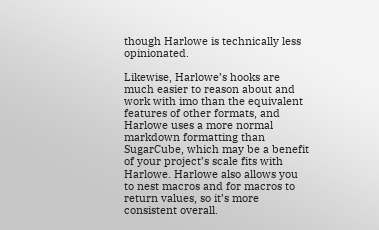though Harlowe is technically less opinionated.

Likewise, Harlowe’s hooks are much easier to reason about and work with imo than the equivalent features of other formats, and Harlowe uses a more normal markdown formatting than SugarCube, which may be a benefit of your project’s scale fits with Harlowe. Harlowe also allows you to nest macros and for macros to return values, so it’s more consistent overall.